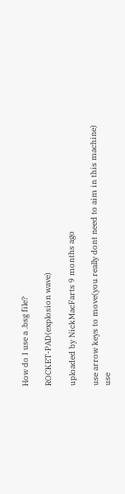How do I use a .bsg file?

ROCKET-PAD(explosion wave)

uploaded by NickMacFarts 9 months ago

use arrow keys to move(you really dont need to aim in this machine)
use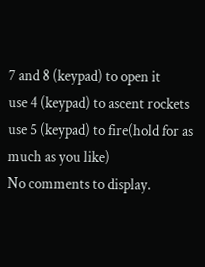7 and 8 (keypad) to open it
use 4 (keypad) to ascent rockets
use 5 (keypad) to fire(hold for as much as you like)
No comments to display.